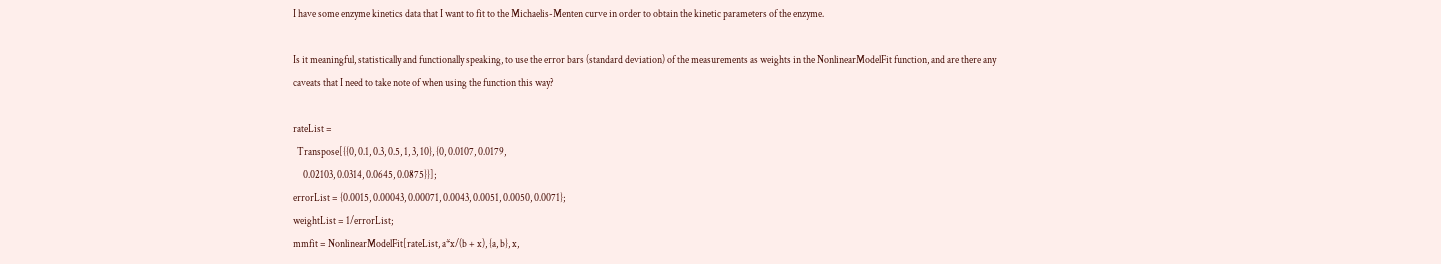I have some enzyme kinetics data that I want to fit to the Michaelis-Menten curve in order to obtain the kinetic parameters of the enzyme.

Is it meaningful, statistically and functionally speaking, to use the error bars (standard deviation) of the measurements as weights in the NonlinearModelFit function, and are there any caveats that I need to take note of when using the function this way?

rateList =
  Transpose[{{0, 0.1, 0.3, 0.5, 1, 3, 10}, {0, 0.0107, 0.0179,
     0.02103, 0.0314, 0.0645, 0.0875}}];
errorList = {0.0015, 0.00043, 0.00071, 0.0043, 0.0051, 0.0050, 0.0071};
weightList = 1/errorList;
mmfit = NonlinearModelFit[rateList, a*x/(b + x), {a, b}, x,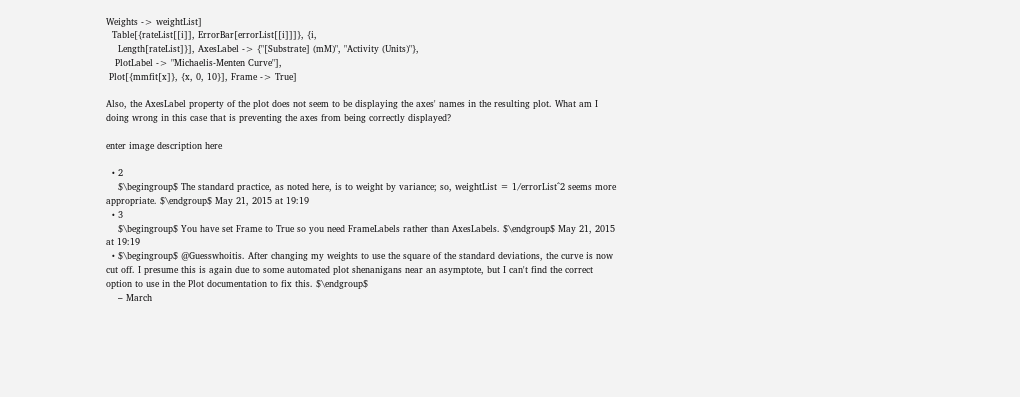Weights -> weightList]
  Table[{rateList[[i]], ErrorBar[errorList[[i]]]}, {i,
    Length[rateList]}], AxesLabel -> {"[Substrate] (mM)", "Activity (Units)"},
   PlotLabel -> "Michaelis-Menten Curve"],
 Plot[{mmfit[x]}, {x, 0, 10}], Frame -> True]

Also, the AxesLabel property of the plot does not seem to be displaying the axes' names in the resulting plot. What am I doing wrong in this case that is preventing the axes from being correctly displayed?

enter image description here

  • 2
    $\begingroup$ The standard practice, as noted here, is to weight by variance; so, weightList = 1/errorList^2 seems more appropriate. $\endgroup$ May 21, 2015 at 19:19
  • 3
    $\begingroup$ You have set Frame to True so you need FrameLabels rather than AxesLabels. $\endgroup$ May 21, 2015 at 19:19
  • $\begingroup$ @Guesswhoitis. After changing my weights to use the square of the standard deviations, the curve is now cut off. I presume this is again due to some automated plot shenanigans near an asymptote, but I can't find the correct option to use in the Plot documentation to fix this. $\endgroup$
    – March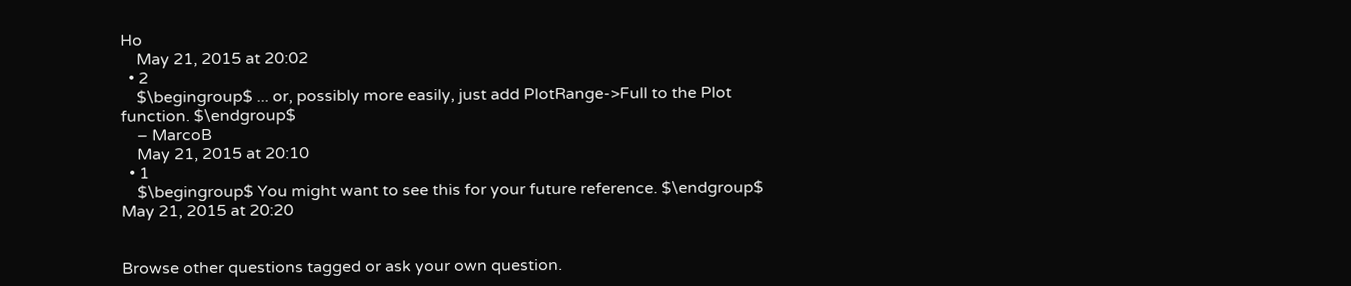Ho
    May 21, 2015 at 20:02
  • 2
    $\begingroup$ ... or, possibly more easily, just add PlotRange->Full to the Plot function. $\endgroup$
    – MarcoB
    May 21, 2015 at 20:10
  • 1
    $\begingroup$ You might want to see this for your future reference. $\endgroup$ May 21, 2015 at 20:20


Browse other questions tagged or ask your own question.